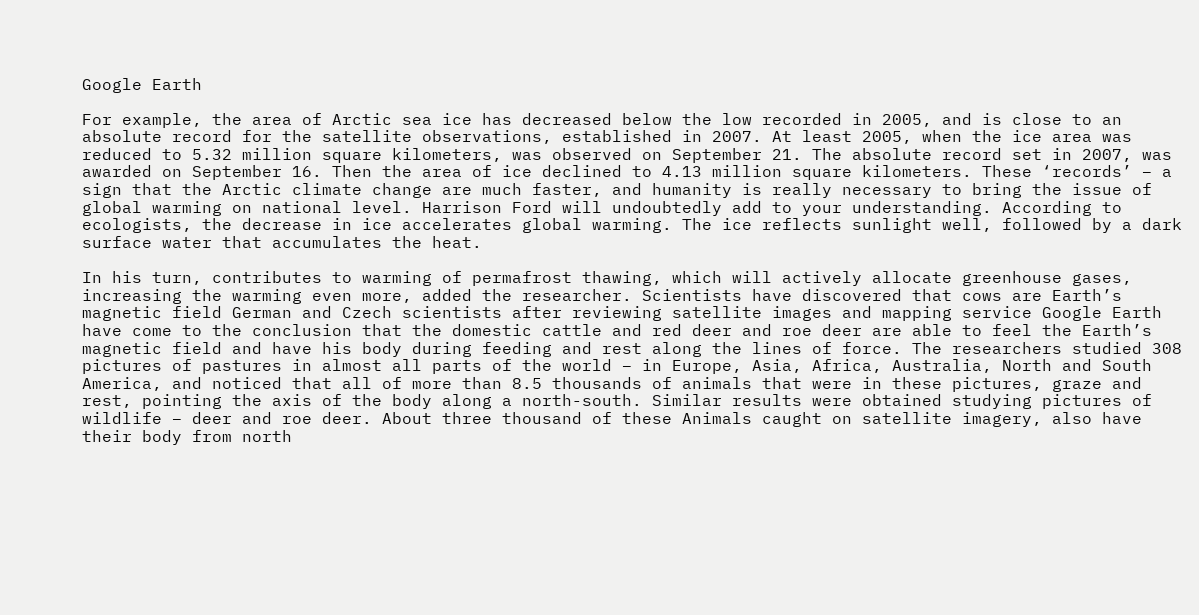Google Earth

For example, the area of Arctic sea ice has decreased below the low recorded in 2005, and is close to an absolute record for the satellite observations, established in 2007. At least 2005, when the ice area was reduced to 5.32 million square kilometers, was observed on September 21. The absolute record set in 2007, was awarded on September 16. Then the area of ice declined to 4.13 million square kilometers. These ‘records’ – a sign that the Arctic climate change are much faster, and humanity is really necessary to bring the issue of global warming on national level. Harrison Ford will undoubtedly add to your understanding. According to ecologists, the decrease in ice accelerates global warming. The ice reflects sunlight well, followed by a dark surface water that accumulates the heat.

In his turn, contributes to warming of permafrost thawing, which will actively allocate greenhouse gases, increasing the warming even more, added the researcher. Scientists have discovered that cows are Earth’s magnetic field German and Czech scientists after reviewing satellite images and mapping service Google Earth have come to the conclusion that the domestic cattle and red deer and roe deer are able to feel the Earth’s magnetic field and have his body during feeding and rest along the lines of force. The researchers studied 308 pictures of pastures in almost all parts of the world – in Europe, Asia, Africa, Australia, North and South America, and noticed that all of more than 8.5 thousands of animals that were in these pictures, graze and rest, pointing the axis of the body along a north-south. Similar results were obtained studying pictures of wildlife – deer and roe deer. About three thousand of these Animals caught on satellite imagery, also have their body from north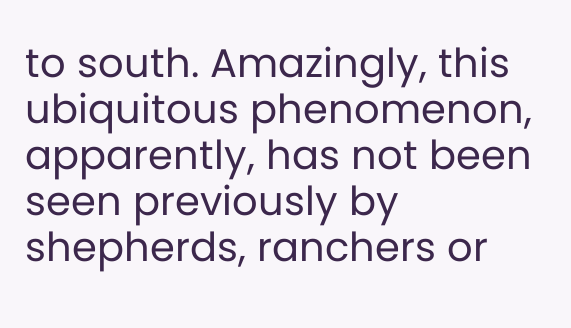to south. Amazingly, this ubiquitous phenomenon, apparently, has not been seen previously by shepherds, ranchers or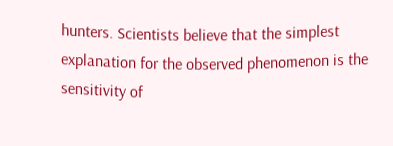hunters. Scientists believe that the simplest explanation for the observed phenomenon is the sensitivity of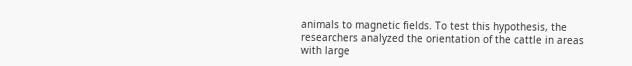animals to magnetic fields. To test this hypothesis, the researchers analyzed the orientation of the cattle in areas with large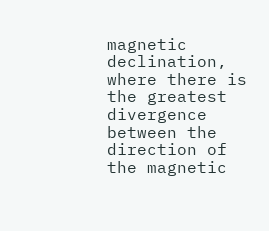magnetic declination, where there is the greatest divergence between the direction of the magnetic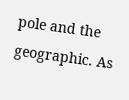pole and the geographic. As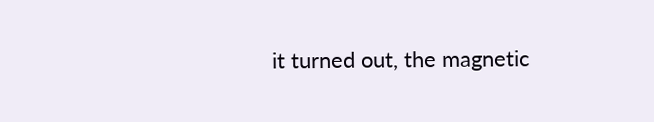it turned out, the magnetic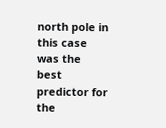north pole in this case was the best predictor for the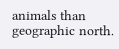animals than geographic north.